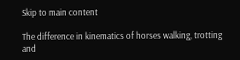Skip to main content

The difference in kinematics of horses walking, trotting and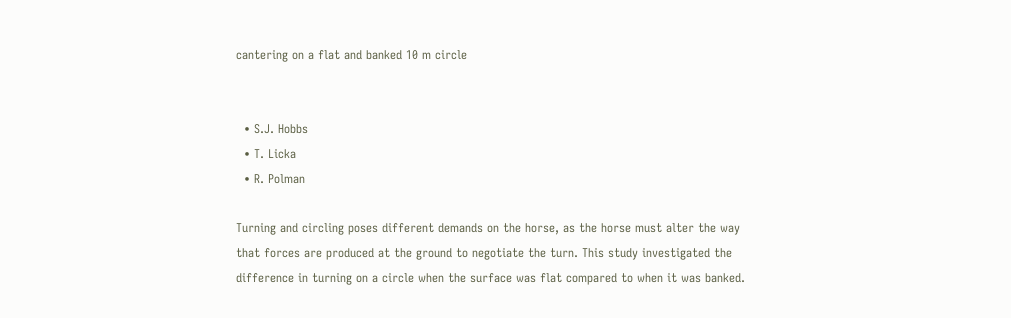cantering on a flat and banked 10 m circle


  • S.J. Hobbs
  • T. Licka
  • R. Polman

Turning and circling poses different demands on the horse, as the horse must alter the way that forces are produced at the ground to negotiate the turn. This study investigated the difference in turning on a circle when the surface was flat compared to when it was banked.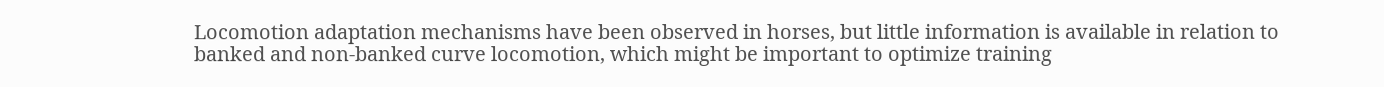Locomotion adaptation mechanisms have been observed in horses, but little information is available in relation to banked and non-banked curve locomotion, which might be important to optimize training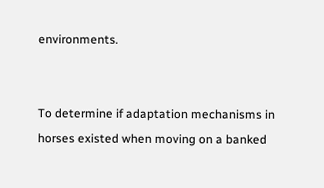environments.


To determine if adaptation mechanisms in horses existed when moving on a banked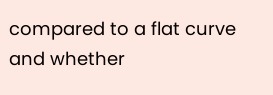compared to a flat curve and whether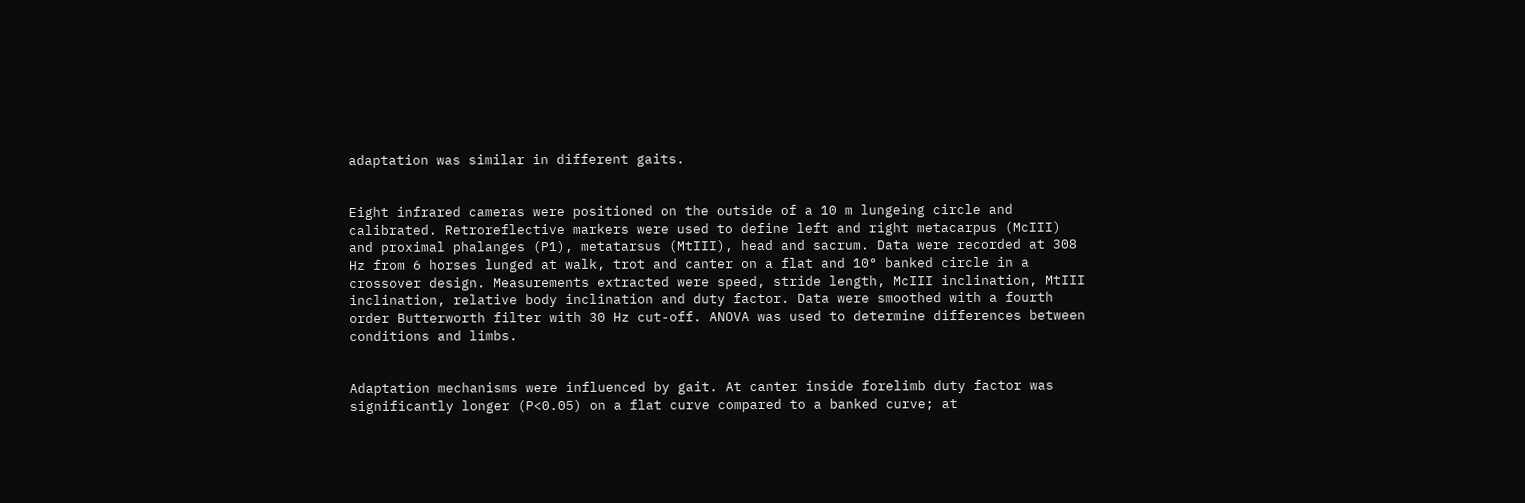adaptation was similar in different gaits.


Eight infrared cameras were positioned on the outside of a 10 m lungeing circle and calibrated. Retroreflective markers were used to define left and right metacarpus (McIII) and proximal phalanges (P1), metatarsus (MtIII), head and sacrum. Data were recorded at 308 Hz from 6 horses lunged at walk, trot and canter on a flat and 10° banked circle in a crossover design. Measurements extracted were speed, stride length, McIII inclination, MtIII inclination, relative body inclination and duty factor. Data were smoothed with a fourth order Butterworth filter with 30 Hz cut-off. ANOVA was used to determine differences between conditions and limbs.


Adaptation mechanisms were influenced by gait. At canter inside forelimb duty factor was significantly longer (P<0.05) on a flat curve compared to a banked curve; at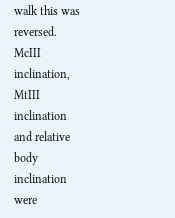walk this was reversed. McIII inclination, MtIII inclination and relative body inclination were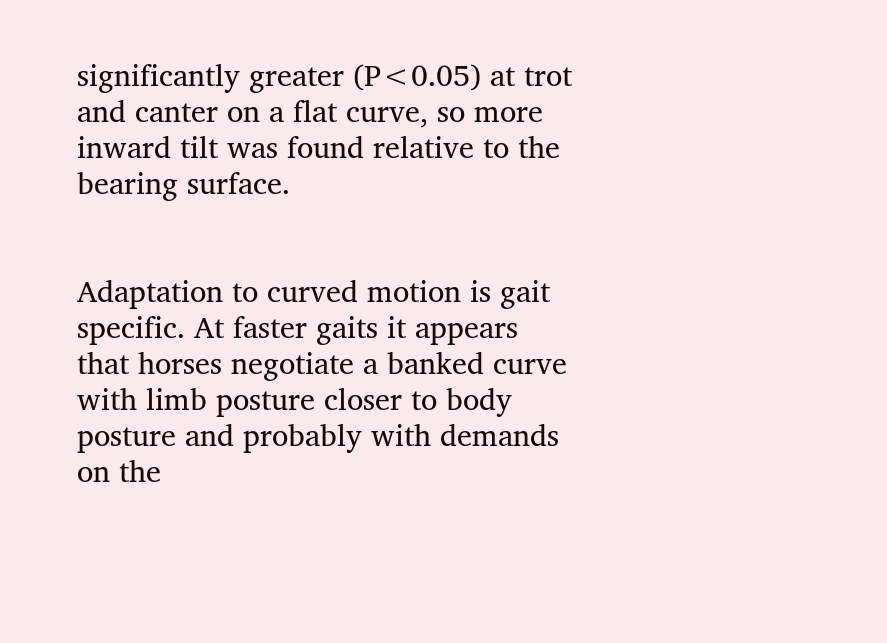significantly greater (P<0.05) at trot and canter on a flat curve, so more inward tilt was found relative to the bearing surface.


Adaptation to curved motion is gait specific. At faster gaits it appears that horses negotiate a banked curve with limb posture closer to body posture and probably with demands on the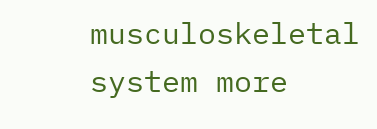musculoskeletal system more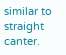similar to straight canter.